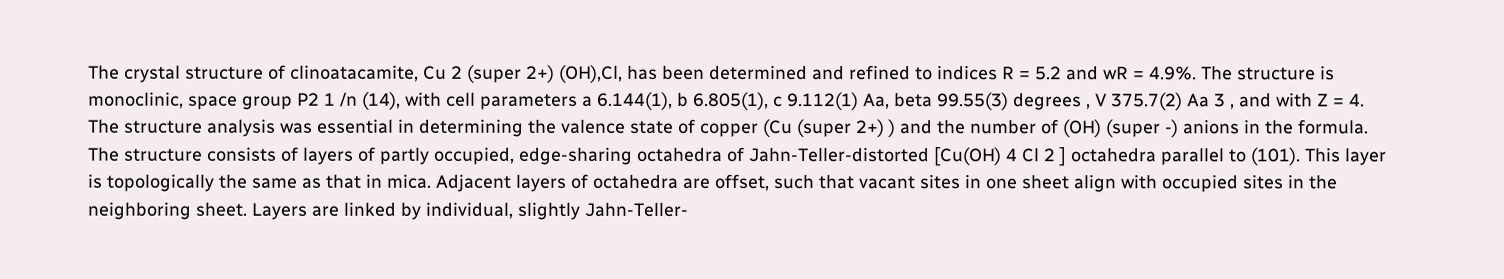The crystal structure of clinoatacamite, Cu 2 (super 2+) (OH),Cl, has been determined and refined to indices R = 5.2 and wR = 4.9%. The structure is monoclinic, space group P2 1 /n (14), with cell parameters a 6.144(1), b 6.805(1), c 9.112(1) Aa, beta 99.55(3) degrees , V 375.7(2) Aa 3 , and with Z = 4. The structure analysis was essential in determining the valence state of copper (Cu (super 2+) ) and the number of (OH) (super -) anions in the formula. The structure consists of layers of partly occupied, edge-sharing octahedra of Jahn-Teller-distorted [Cu(OH) 4 Cl 2 ] octahedra parallel to (101). This layer is topologically the same as that in mica. Adjacent layers of octahedra are offset, such that vacant sites in one sheet align with occupied sites in the neighboring sheet. Layers are linked by individual, slightly Jahn-Teller-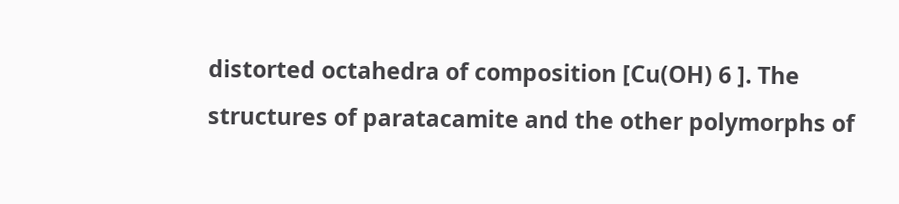distorted octahedra of composition [Cu(OH) 6 ]. The structures of paratacamite and the other polymorphs of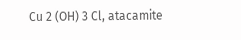Cu 2 (OH) 3 Cl, atacamite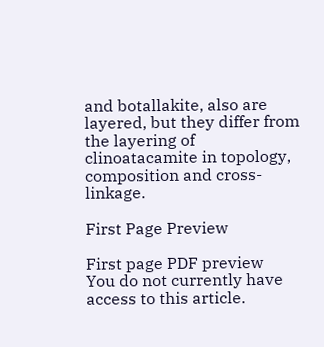and botallakite, also are layered, but they differ from the layering of clinoatacamite in topology, composition and cross-linkage.

First Page Preview

First page PDF preview
You do not currently have access to this article.